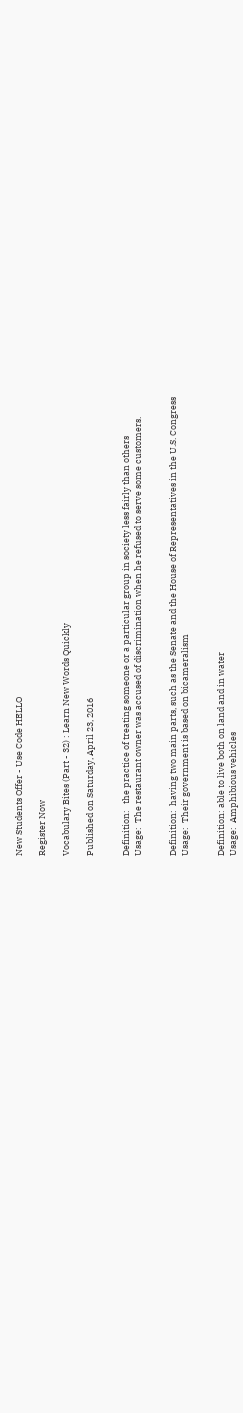New Students Offer - Use Code HELLO

Register Now

Vocabulary Bites (Part - 32) : Learn New Words Quickly

Published on Saturday, April 23, 2016


Definition:   the practice of treating someone or a particular group in society less fairly than others
Usage:  The restaurant owner was accused of discrimination when he refused to serve some customers.


Definition:  having two main parts, such as the Senate and the House of Representatives in the U.S. Congress
Usage:  Their government is based on bicameralism


Definition: able to live both on land and in water
Usage:  Amphibious vehicles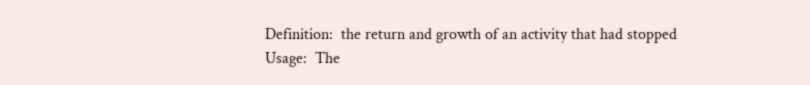Definition:  the return and growth of an activity that had stopped
Usage:  The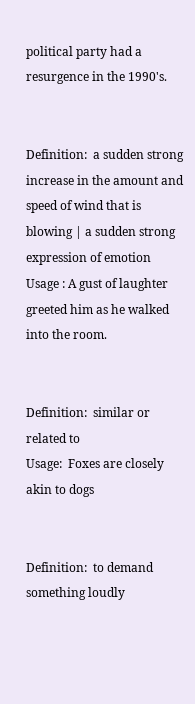political party had a resurgence in the 1990's.


Definition:  a sudden strong increase in the amount and speed of wind that is blowing | a sudden strong expression of emotion
Usage : A gust of laughter greeted him as he walked into the room.


Definition:  similar or related to
Usage:  Foxes are closely akin to dogs


Definition:  to demand something loudly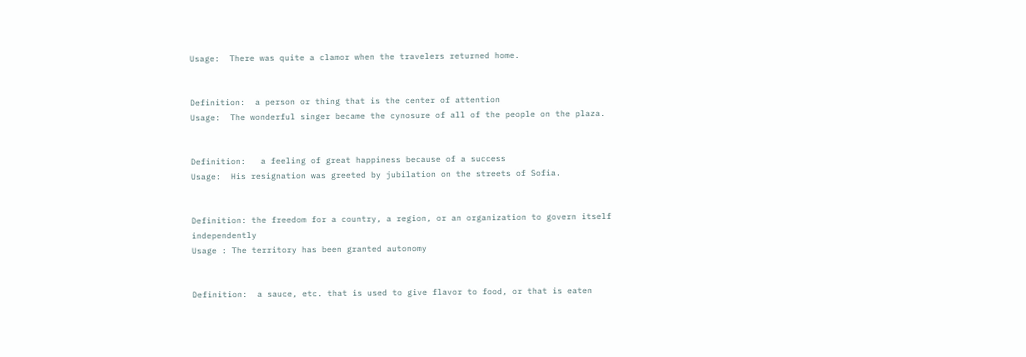Usage:  There was quite a clamor when the travelers returned home.


Definition:  a person or thing that is the center of attention
Usage:  The wonderful singer became the cynosure of all of the people on the plaza.


Definition:   a feeling of great happiness because of a success
Usage:  His resignation was greeted by jubilation on the streets of Sofia.


Definition: the freedom for a country, a region, or an organization to govern itself independently
Usage : The territory has been granted autonomy


Definition:  a sauce, etc. that is used to give flavor to food, or that is eaten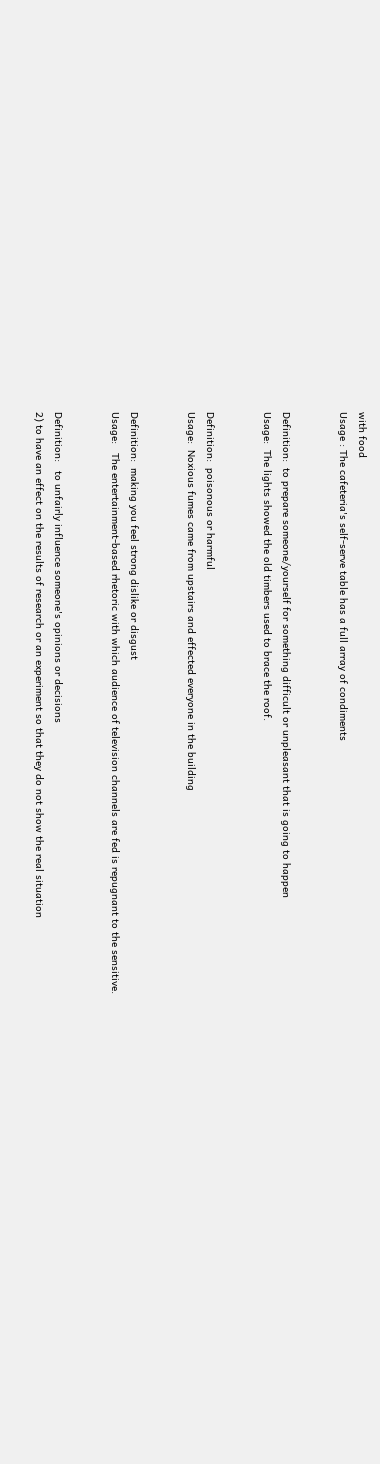with food
Usage : The cafeteria's self-serve table has a full array of condiments


Definition:  to prepare someone/yourself for something difficult or unpleasant that is going to happen
Usage:  The lights showed the old timbers used to brace the roof.


Definition:  poisonous or harmful
Usage:  Noxious fumes came from upstairs and effected everyone in the building


Definition:  making you feel strong dislike or disgust
Usage:   The entertainment-based rhetoric with which audience of television channels are fed is repugnant to the sensitive.


Definition:   to unfairly influence someone's opinions or decisions
2) to have an effect on the results of research or an experiment so that they do not show the real situation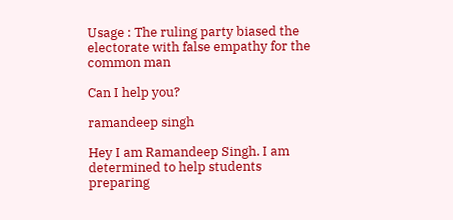Usage : The ruling party biased the electorate with false empathy for the common man

Can I help you?

ramandeep singh

Hey I am Ramandeep Singh. I am determined to help students preparing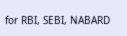for RBI, SEBI, NABARD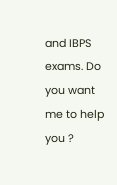and IBPS exams. Do you want me to help you ?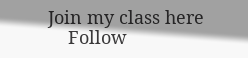Join my class here
    Follow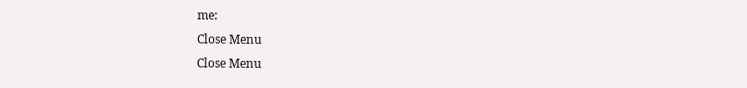me:
Close Menu
Close Menu